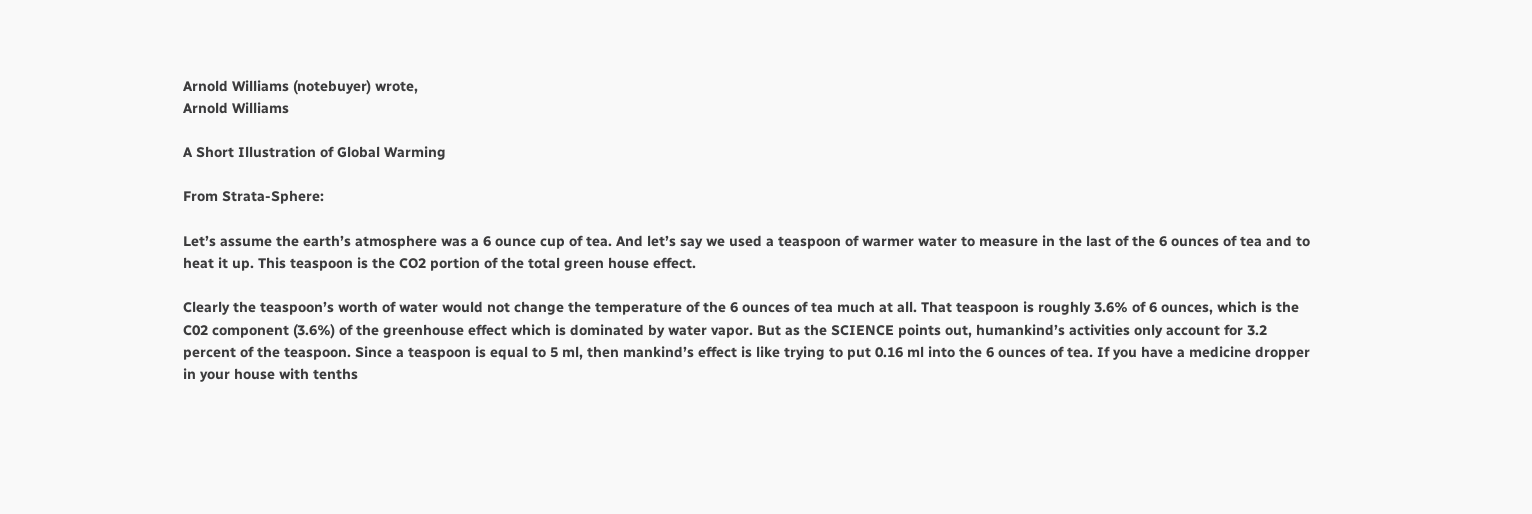Arnold Williams (notebuyer) wrote,
Arnold Williams

A Short Illustration of Global Warming

From Strata-Sphere:

Let’s assume the earth’s atmosphere was a 6 ounce cup of tea. And let’s say we used a teaspoon of warmer water to measure in the last of the 6 ounces of tea and to heat it up. This teaspoon is the CO2 portion of the total green house effect.

Clearly the teaspoon’s worth of water would not change the temperature of the 6 ounces of tea much at all. That teaspoon is roughly 3.6% of 6 ounces, which is the C02 component (3.6%) of the greenhouse effect which is dominated by water vapor. But as the SCIENCE points out, humankind’s activities only account for 3.2 percent of the teaspoon. Since a teaspoon is equal to 5 ml, then mankind’s effect is like trying to put 0.16 ml into the 6 ounces of tea. If you have a medicine dropper in your house with tenths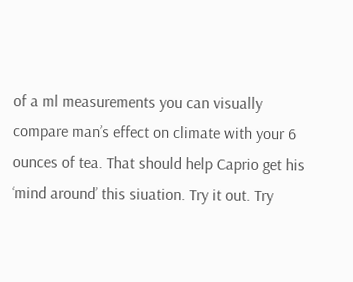of a ml measurements you can visually compare man’s effect on climate with your 6 ounces of tea. That should help Caprio get his ‘mind around’ this siuation. Try it out. Try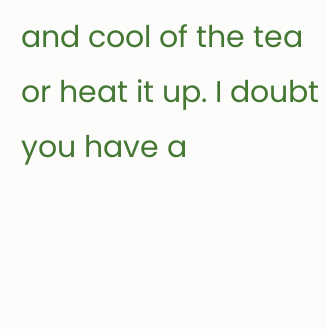and cool of the tea or heat it up. I doubt you have a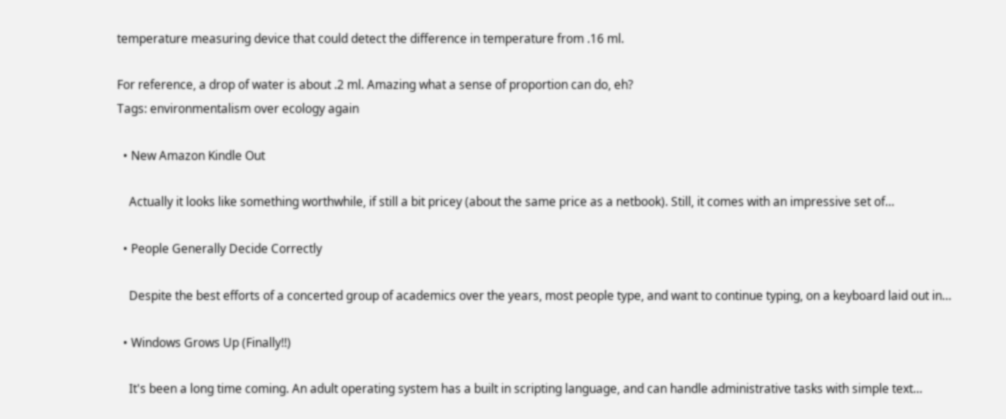temperature measuring device that could detect the difference in temperature from .16 ml.

For reference, a drop of water is about .2 ml. Amazing what a sense of proportion can do, eh?
Tags: environmentalism over ecology again

  • New Amazon Kindle Out

    Actually it looks like something worthwhile, if still a bit pricey (about the same price as a netbook). Still, it comes with an impressive set of…

  • People Generally Decide Correctly

    Despite the best efforts of a concerted group of academics over the years, most people type, and want to continue typing, on a keyboard laid out in…

  • Windows Grows Up (Finally!!)

    It's been a long time coming. An adult operating system has a built in scripting language, and can handle administrative tasks with simple text…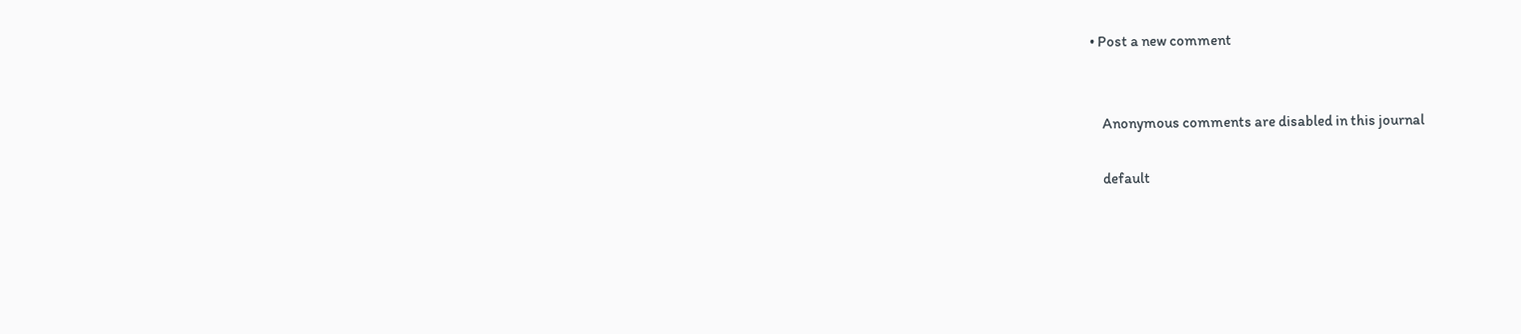• Post a new comment


    Anonymous comments are disabled in this journal

    default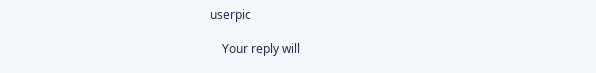userpic

    Your reply will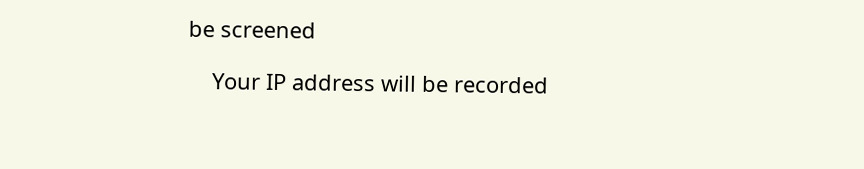be screened

    Your IP address will be recorded